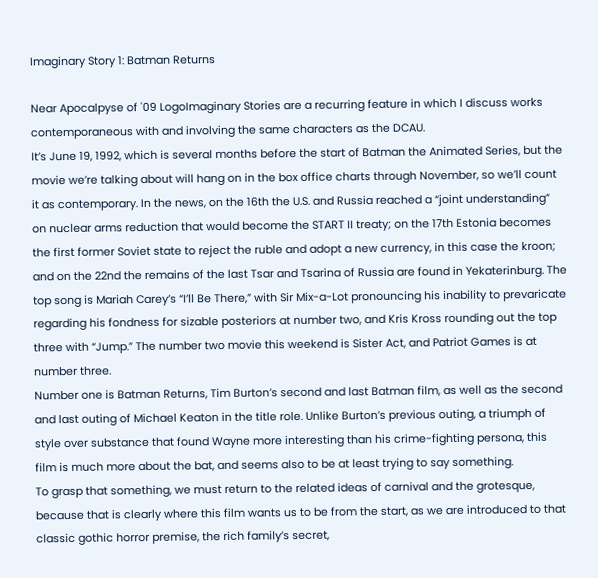Imaginary Story 1: Batman Returns

Near Apocalpyse of '09 LogoImaginary Stories are a recurring feature in which I discuss works contemporaneous with and involving the same characters as the DCAU.
It’s June 19, 1992, which is several months before the start of Batman the Animated Series, but the movie we’re talking about will hang on in the box office charts through November, so we’ll count it as contemporary. In the news, on the 16th the U.S. and Russia reached a “joint understanding” on nuclear arms reduction that would become the START II treaty; on the 17th Estonia becomes the first former Soviet state to reject the ruble and adopt a new currency, in this case the kroon; and on the 22nd the remains of the last Tsar and Tsarina of Russia are found in Yekaterinburg. The top song is Mariah Carey’s “I’ll Be There,” with Sir Mix-a-Lot pronouncing his inability to prevaricate regarding his fondness for sizable posteriors at number two, and Kris Kross rounding out the top three with “Jump.” The number two movie this weekend is Sister Act, and Patriot Games is at number three.
Number one is Batman Returns, Tim Burton’s second and last Batman film, as well as the second and last outing of Michael Keaton in the title role. Unlike Burton’s previous outing, a triumph of style over substance that found Wayne more interesting than his crime-fighting persona, this film is much more about the bat, and seems also to be at least trying to say something.
To grasp that something, we must return to the related ideas of carnival and the grotesque, because that is clearly where this film wants us to be from the start, as we are introduced to that classic gothic horror premise, the rich family’s secret,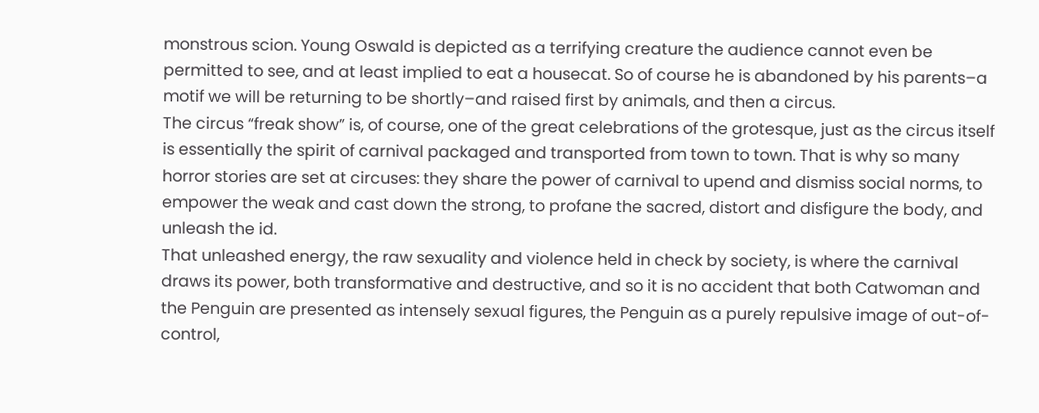monstrous scion. Young Oswald is depicted as a terrifying creature the audience cannot even be permitted to see, and at least implied to eat a housecat. So of course he is abandoned by his parents–a motif we will be returning to be shortly–and raised first by animals, and then a circus.
The circus “freak show” is, of course, one of the great celebrations of the grotesque, just as the circus itself is essentially the spirit of carnival packaged and transported from town to town. That is why so many horror stories are set at circuses: they share the power of carnival to upend and dismiss social norms, to empower the weak and cast down the strong, to profane the sacred, distort and disfigure the body, and unleash the id.
That unleashed energy, the raw sexuality and violence held in check by society, is where the carnival draws its power, both transformative and destructive, and so it is no accident that both Catwoman and the Penguin are presented as intensely sexual figures, the Penguin as a purely repulsive image of out-of-control,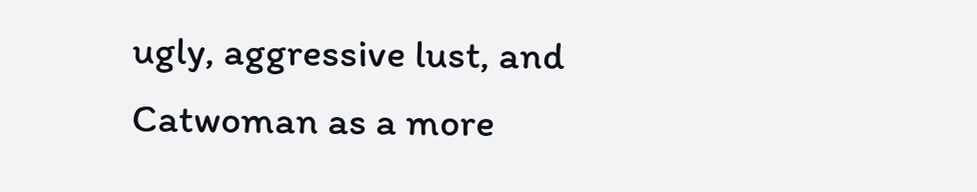ugly, aggressive lust, and Catwoman as a more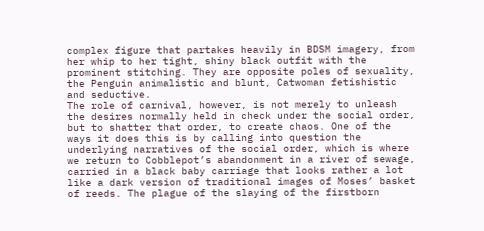complex figure that partakes heavily in BDSM imagery, from her whip to her tight, shiny black outfit with the prominent stitching. They are opposite poles of sexuality, the Penguin animalistic and blunt, Catwoman fetishistic and seductive.
The role of carnival, however, is not merely to unleash the desires normally held in check under the social order, but to shatter that order, to create chaos. One of the ways it does this is by calling into question the underlying narratives of the social order, which is where we return to Cobblepot’s abandonment in a river of sewage, carried in a black baby carriage that looks rather a lot like a dark version of traditional images of Moses’ basket of reeds. The plague of the slaying of the firstborn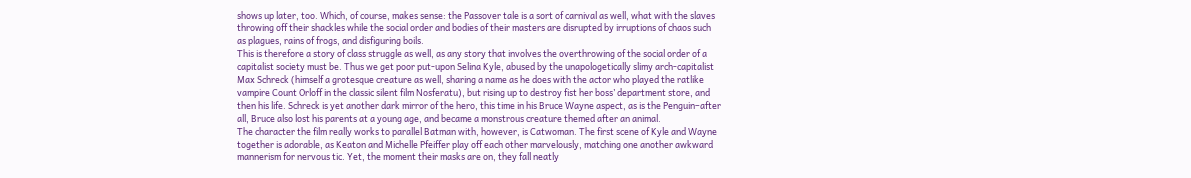shows up later, too. Which, of course, makes sense: the Passover tale is a sort of carnival as well, what with the slaves throwing off their shackles while the social order and bodies of their masters are disrupted by irruptions of chaos such as plagues, rains of frogs, and disfiguring boils.
This is therefore a story of class struggle as well, as any story that involves the overthrowing of the social order of a capitalist society must be. Thus we get poor put-upon Selina Kyle, abused by the unapologetically slimy arch-capitalist Max Schreck (himself a grotesque creature as well, sharing a name as he does with the actor who played the ratlike vampire Count Orloff in the classic silent film Nosferatu), but rising up to destroy fist her boss’ department store, and then his life. Schreck is yet another dark mirror of the hero, this time in his Bruce Wayne aspect, as is the Penguin–after all, Bruce also lost his parents at a young age, and became a monstrous creature themed after an animal.
The character the film really works to parallel Batman with, however, is Catwoman. The first scene of Kyle and Wayne together is adorable, as Keaton and Michelle Pfeiffer play off each other marvelously, matching one another awkward mannerism for nervous tic. Yet, the moment their masks are on, they fall neatly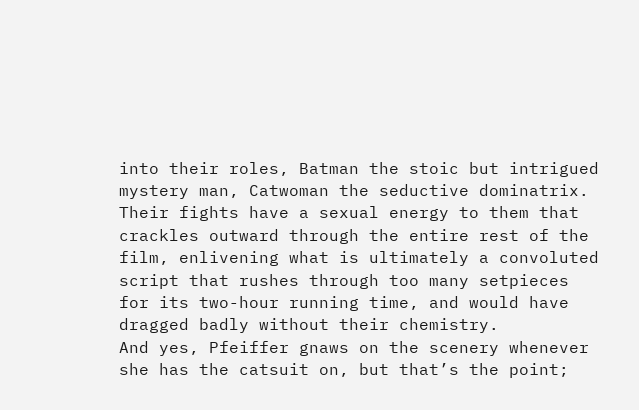into their roles, Batman the stoic but intrigued mystery man, Catwoman the seductive dominatrix. Their fights have a sexual energy to them that crackles outward through the entire rest of the film, enlivening what is ultimately a convoluted script that rushes through too many setpieces for its two-hour running time, and would have dragged badly without their chemistry.
And yes, Pfeiffer gnaws on the scenery whenever she has the catsuit on, but that’s the point;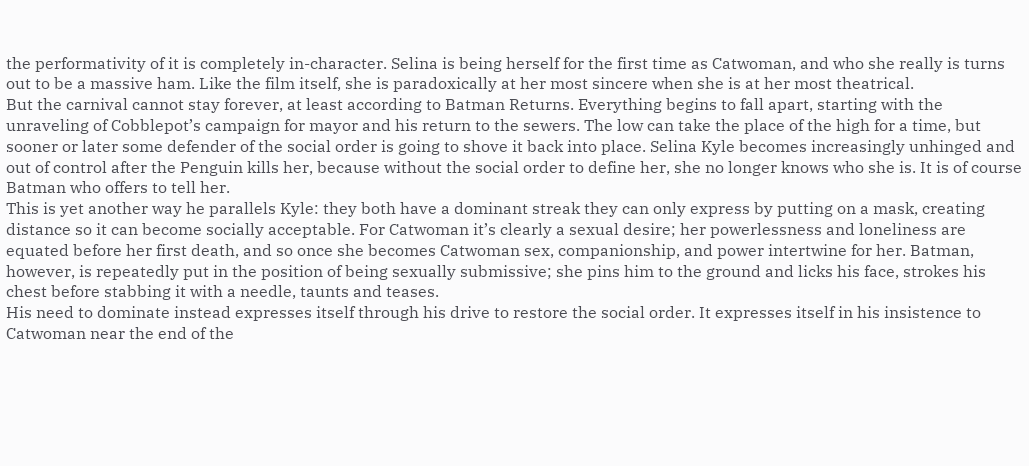the performativity of it is completely in-character. Selina is being herself for the first time as Catwoman, and who she really is turns out to be a massive ham. Like the film itself, she is paradoxically at her most sincere when she is at her most theatrical.
But the carnival cannot stay forever, at least according to Batman Returns. Everything begins to fall apart, starting with the unraveling of Cobblepot’s campaign for mayor and his return to the sewers. The low can take the place of the high for a time, but sooner or later some defender of the social order is going to shove it back into place. Selina Kyle becomes increasingly unhinged and out of control after the Penguin kills her, because without the social order to define her, she no longer knows who she is. It is of course Batman who offers to tell her.
This is yet another way he parallels Kyle: they both have a dominant streak they can only express by putting on a mask, creating distance so it can become socially acceptable. For Catwoman it’s clearly a sexual desire; her powerlessness and loneliness are equated before her first death, and so once she becomes Catwoman sex, companionship, and power intertwine for her. Batman, however, is repeatedly put in the position of being sexually submissive; she pins him to the ground and licks his face, strokes his chest before stabbing it with a needle, taunts and teases.
His need to dominate instead expresses itself through his drive to restore the social order. It expresses itself in his insistence to Catwoman near the end of the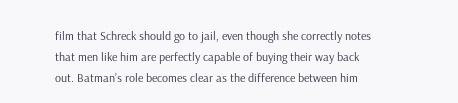film that Schreck should go to jail, even though she correctly notes that men like him are perfectly capable of buying their way back out. Batman’s role becomes clear as the difference between him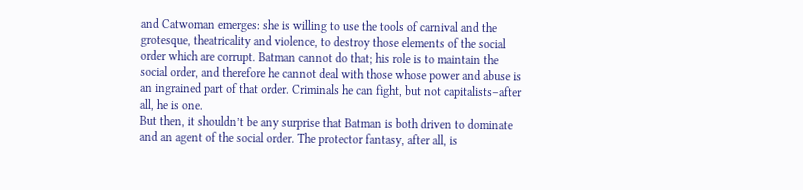and Catwoman emerges: she is willing to use the tools of carnival and the grotesque, theatricality and violence, to destroy those elements of the social order which are corrupt. Batman cannot do that; his role is to maintain the social order, and therefore he cannot deal with those whose power and abuse is an ingrained part of that order. Criminals he can fight, but not capitalists–after all, he is one.
But then, it shouldn’t be any surprise that Batman is both driven to dominate and an agent of the social order. The protector fantasy, after all, is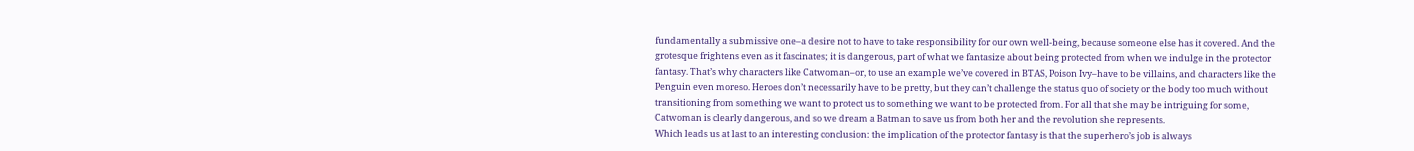fundamentally a submissive one–a desire not to have to take responsibility for our own well-being, because someone else has it covered. And the grotesque frightens even as it fascinates; it is dangerous, part of what we fantasize about being protected from when we indulge in the protector fantasy. That’s why characters like Catwoman–or, to use an example we’ve covered in BTAS, Poison Ivy–have to be villains, and characters like the Penguin even moreso. Heroes don’t necessarily have to be pretty, but they can’t challenge the status quo of society or the body too much without transitioning from something we want to protect us to something we want to be protected from. For all that she may be intriguing for some, Catwoman is clearly dangerous, and so we dream a Batman to save us from both her and the revolution she represents.
Which leads us at last to an interesting conclusion: the implication of the protector fantasy is that the superhero’s job is always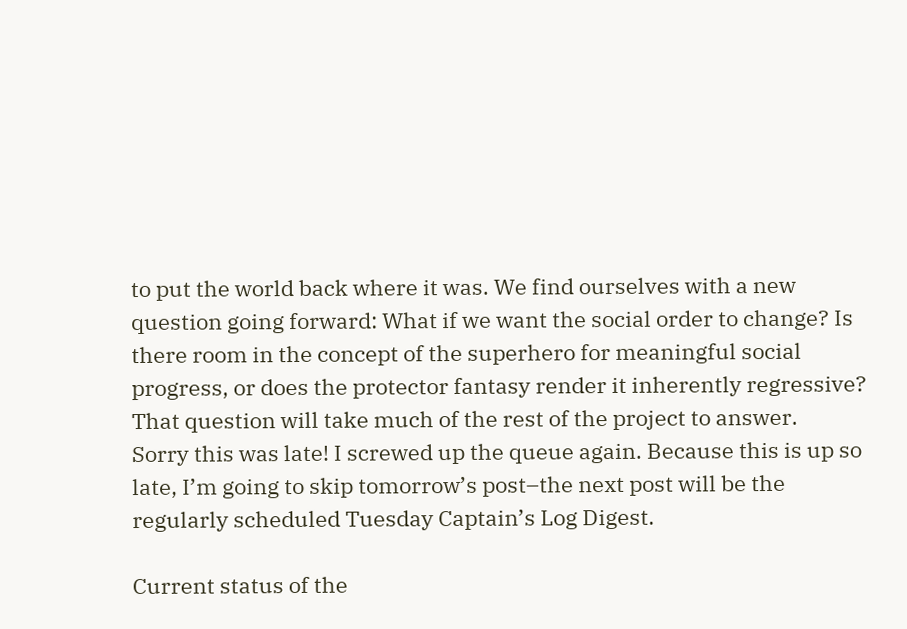to put the world back where it was. We find ourselves with a new question going forward: What if we want the social order to change? Is there room in the concept of the superhero for meaningful social progress, or does the protector fantasy render it inherently regressive?
That question will take much of the rest of the project to answer.
Sorry this was late! I screwed up the queue again. Because this is up so late, I’m going to skip tomorrow’s post–the next post will be the regularly scheduled Tuesday Captain’s Log Digest.

Current status of the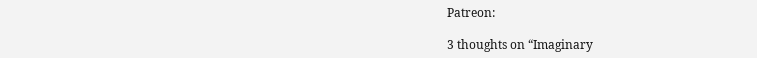Patreon:

3 thoughts on “Imaginary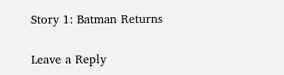Story 1: Batman Returns

Leave a Reply